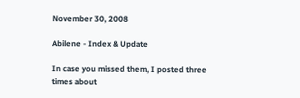November 30, 2008

Abilene - Index & Update

In case you missed them, I posted three times about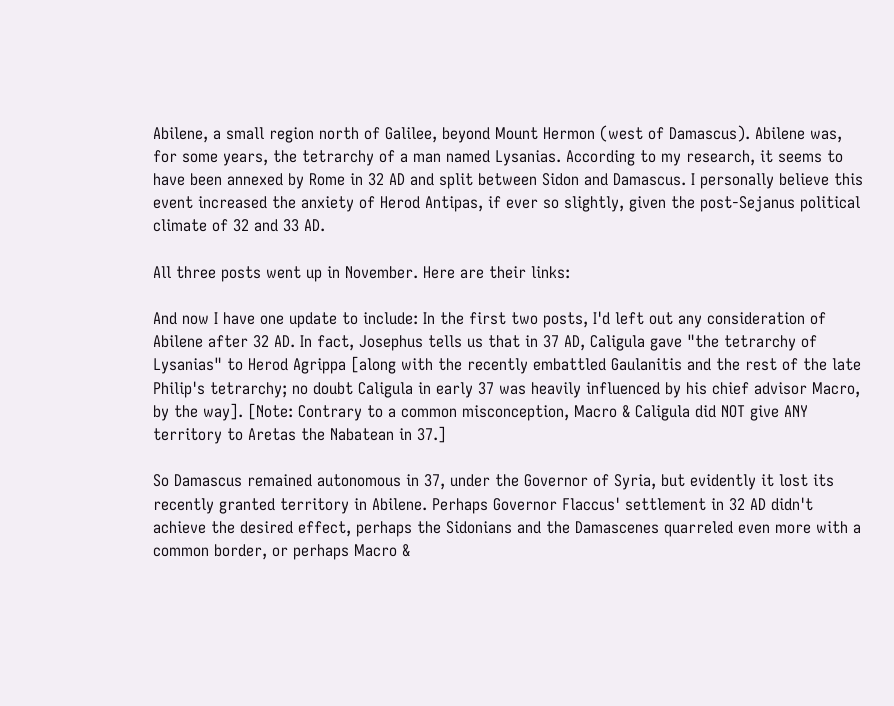Abilene, a small region north of Galilee, beyond Mount Hermon (west of Damascus). Abilene was, for some years, the tetrarchy of a man named Lysanias. According to my research, it seems to have been annexed by Rome in 32 AD and split between Sidon and Damascus. I personally believe this event increased the anxiety of Herod Antipas, if ever so slightly, given the post-Sejanus political climate of 32 and 33 AD.

All three posts went up in November. Here are their links:

And now I have one update to include: In the first two posts, I'd left out any consideration of Abilene after 32 AD. In fact, Josephus tells us that in 37 AD, Caligula gave "the tetrarchy of Lysanias" to Herod Agrippa [along with the recently embattled Gaulanitis and the rest of the late Philip's tetrarchy; no doubt Caligula in early 37 was heavily influenced by his chief advisor Macro, by the way]. [Note: Contrary to a common misconception, Macro & Caligula did NOT give ANY territory to Aretas the Nabatean in 37.]

So Damascus remained autonomous in 37, under the Governor of Syria, but evidently it lost its recently granted territory in Abilene. Perhaps Governor Flaccus' settlement in 32 AD didn't achieve the desired effect, perhaps the Sidonians and the Damascenes quarreled even more with a common border, or perhaps Macro &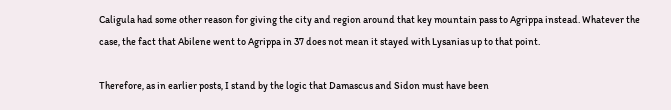Caligula had some other reason for giving the city and region around that key mountain pass to Agrippa instead. Whatever the case, the fact that Abilene went to Agrippa in 37 does not mean it stayed with Lysanias up to that point.

Therefore, as in earlier posts, I stand by the logic that Damascus and Sidon must have been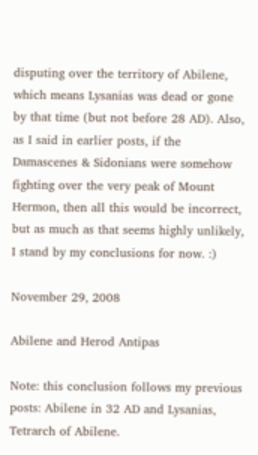disputing over the territory of Abilene, which means Lysanias was dead or gone by that time (but not before 28 AD). Also, as I said in earlier posts, if the Damascenes & Sidonians were somehow fighting over the very peak of Mount Hermon, then all this would be incorrect, but as much as that seems highly unlikely, I stand by my conclusions for now. :)

November 29, 2008

Abilene and Herod Antipas

Note: this conclusion follows my previous posts: Abilene in 32 AD and Lysanias, Tetrarch of Abilene.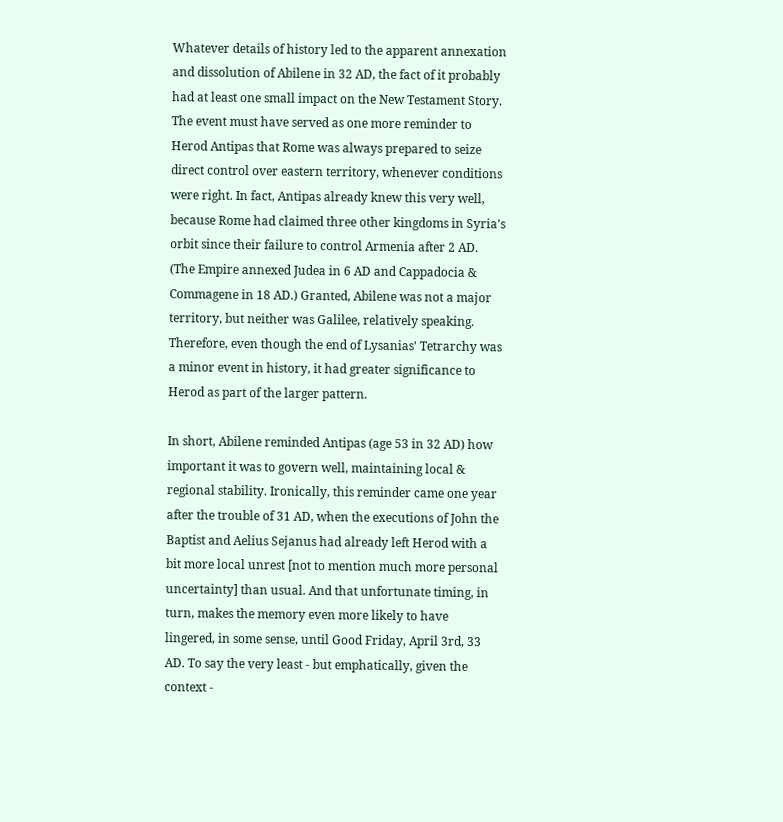Whatever details of history led to the apparent annexation and dissolution of Abilene in 32 AD, the fact of it probably had at least one small impact on the New Testament Story. The event must have served as one more reminder to Herod Antipas that Rome was always prepared to seize direct control over eastern territory, whenever conditions were right. In fact, Antipas already knew this very well, because Rome had claimed three other kingdoms in Syria's orbit since their failure to control Armenia after 2 AD. (The Empire annexed Judea in 6 AD and Cappadocia & Commagene in 18 AD.) Granted, Abilene was not a major territory, but neither was Galilee, relatively speaking. Therefore, even though the end of Lysanias' Tetrarchy was a minor event in history, it had greater significance to Herod as part of the larger pattern.

In short, Abilene reminded Antipas (age 53 in 32 AD) how important it was to govern well, maintaining local & regional stability. Ironically, this reminder came one year after the trouble of 31 AD, when the executions of John the Baptist and Aelius Sejanus had already left Herod with a bit more local unrest [not to mention much more personal uncertainty] than usual. And that unfortunate timing, in turn, makes the memory even more likely to have lingered, in some sense, until Good Friday, April 3rd, 33 AD. To say the very least - but emphatically, given the context -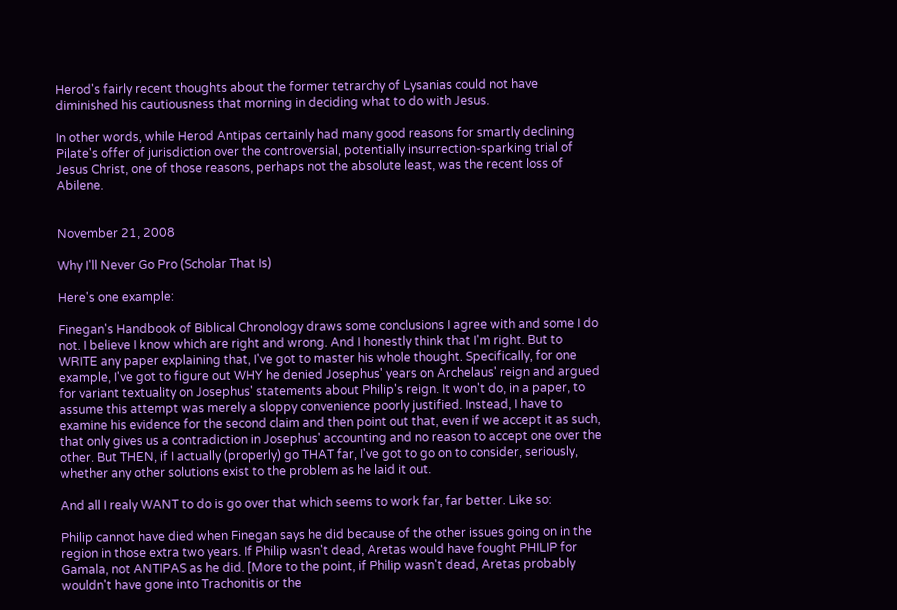Herod's fairly recent thoughts about the former tetrarchy of Lysanias could not have diminished his cautiousness that morning in deciding what to do with Jesus.

In other words, while Herod Antipas certainly had many good reasons for smartly declining Pilate's offer of jurisdiction over the controversial, potentially insurrection-sparking trial of Jesus Christ, one of those reasons, perhaps not the absolute least, was the recent loss of Abilene.


November 21, 2008

Why I'll Never Go Pro (Scholar That Is)

Here's one example:

Finegan's Handbook of Biblical Chronology draws some conclusions I agree with and some I do not. I believe I know which are right and wrong. And I honestly think that I'm right. But to WRITE any paper explaining that, I've got to master his whole thought. Specifically, for one example, I've got to figure out WHY he denied Josephus' years on Archelaus' reign and argued for variant textuality on Josephus' statements about Philip's reign. It won't do, in a paper, to assume this attempt was merely a sloppy convenience poorly justified. Instead, I have to examine his evidence for the second claim and then point out that, even if we accept it as such, that only gives us a contradiction in Josephus' accounting and no reason to accept one over the other. But THEN, if I actually (properly) go THAT far, I've got to go on to consider, seriously, whether any other solutions exist to the problem as he laid it out.

And all I realy WANT to do is go over that which seems to work far, far better. Like so:

Philip cannot have died when Finegan says he did because of the other issues going on in the region in those extra two years. If Philip wasn't dead, Aretas would have fought PHILIP for Gamala, not ANTIPAS as he did. [More to the point, if Philip wasn't dead, Aretas probably wouldn't have gone into Trachonitis or the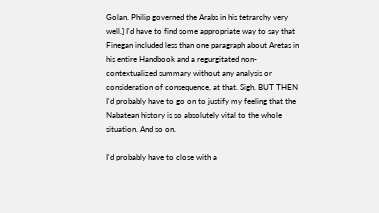Golan. Philip governed the Arabs in his tetrarchy very well.] I'd have to find some appropriate way to say that Finegan included less than one paragraph about Aretas in his entire Handbook and a regurgitated non-contextualized summary without any analysis or consideration of consequence, at that. Sigh. BUT THEN I'd probably have to go on to justify my feeling that the Nabatean history is so absolutely vital to the whole situation. And so on.

I'd probably have to close with a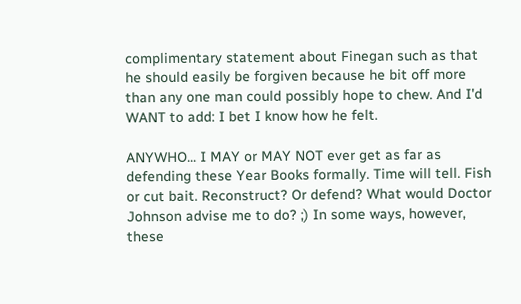complimentary statement about Finegan such as that he should easily be forgiven because he bit off more than any one man could possibly hope to chew. And I'd WANT to add: I bet I know how he felt.

ANYWHO... I MAY or MAY NOT ever get as far as defending these Year Books formally. Time will tell. Fish or cut bait. Reconstruct? Or defend? What would Doctor Johnson advise me to do? ;) In some ways, however, these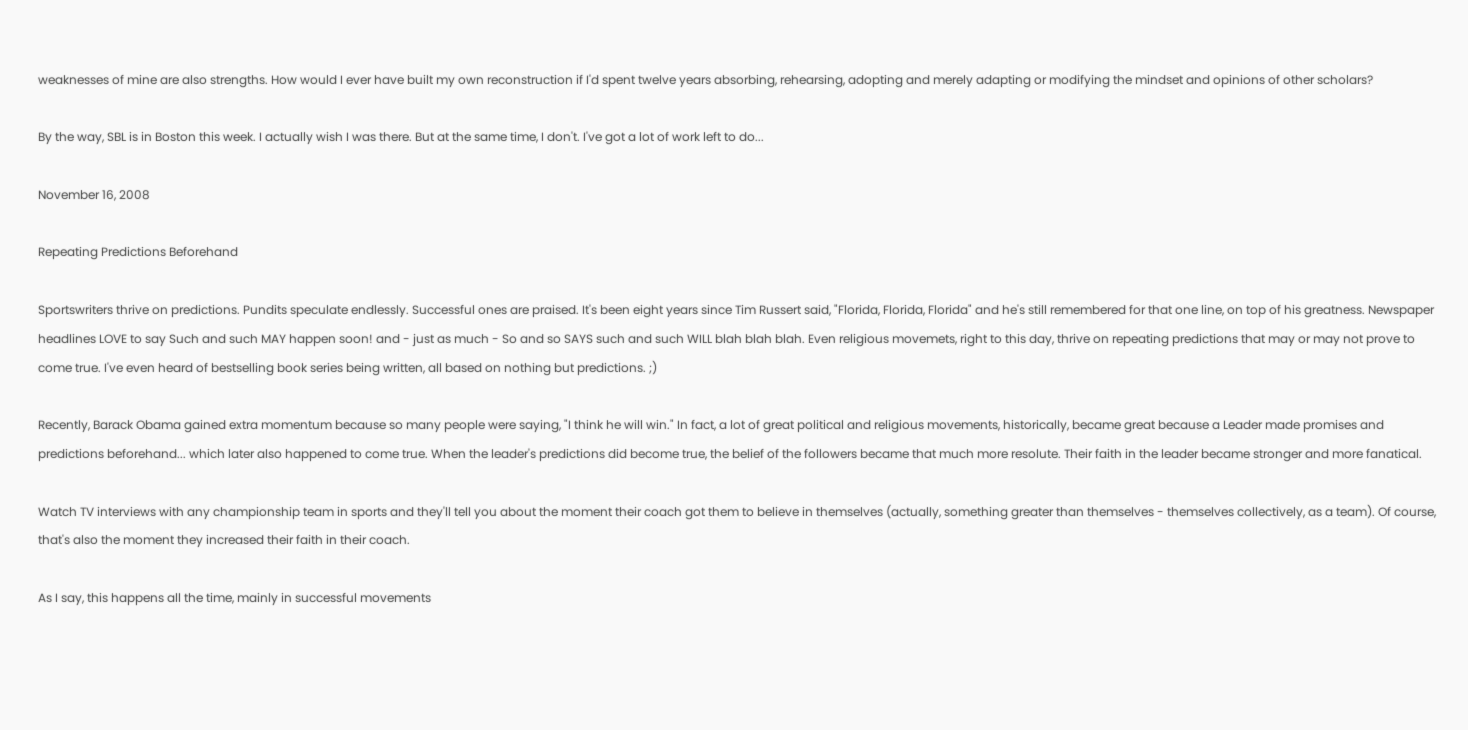weaknesses of mine are also strengths. How would I ever have built my own reconstruction if I'd spent twelve years absorbing, rehearsing, adopting and merely adapting or modifying the mindset and opinions of other scholars?

By the way, SBL is in Boston this week. I actually wish I was there. But at the same time, I don't. I've got a lot of work left to do...

November 16, 2008

Repeating Predictions Beforehand

Sportswriters thrive on predictions. Pundits speculate endlessly. Successful ones are praised. It's been eight years since Tim Russert said, "Florida, Florida, Florida" and he's still remembered for that one line, on top of his greatness. Newspaper headlines LOVE to say Such and such MAY happen soon! and - just as much - So and so SAYS such and such WILL blah blah blah. Even religious movemets, right to this day, thrive on repeating predictions that may or may not prove to come true. I've even heard of bestselling book series being written, all based on nothing but predictions. ;)

Recently, Barack Obama gained extra momentum because so many people were saying, "I think he will win." In fact, a lot of great political and religious movements, historically, became great because a Leader made promises and predictions beforehand... which later also happened to come true. When the leader's predictions did become true, the belief of the followers became that much more resolute. Their faith in the leader became stronger and more fanatical.

Watch TV interviews with any championship team in sports and they'll tell you about the moment their coach got them to believe in themselves (actually, something greater than themselves - themselves collectively, as a team). Of course, that's also the moment they increased their faith in their coach.

As I say, this happens all the time, mainly in successful movements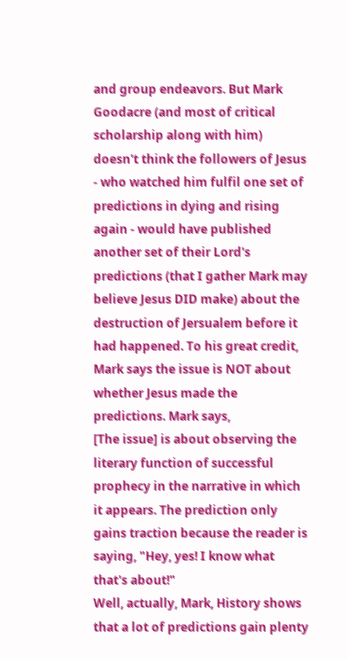and group endeavors. But Mark Goodacre (and most of critical scholarship along with him) doesn't think the followers of Jesus - who watched him fulfil one set of predictions in dying and rising again - would have published another set of their Lord's predictions (that I gather Mark may believe Jesus DID make) about the destruction of Jersualem before it had happened. To his great credit, Mark says the issue is NOT about whether Jesus made the predictions. Mark says,
[The issue] is about observing the literary function of successful prophecy in the narrative in which it appears. The prediction only gains traction because the reader is saying, "Hey, yes! I know what that's about!"
Well, actually, Mark, History shows that a lot of predictions gain plenty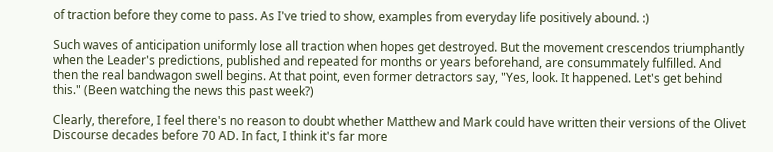of traction before they come to pass. As I've tried to show, examples from everyday life positively abound. :)

Such waves of anticipation uniformly lose all traction when hopes get destroyed. But the movement crescendos triumphantly when the Leader's predictions, published and repeated for months or years beforehand, are consummately fulfilled. And then the real bandwagon swell begins. At that point, even former detractors say, "Yes, look. It happened. Let's get behind this." (Been watching the news this past week?)

Clearly, therefore, I feel there's no reason to doubt whether Matthew and Mark could have written their versions of the Olivet Discourse decades before 70 AD. In fact, I think it's far more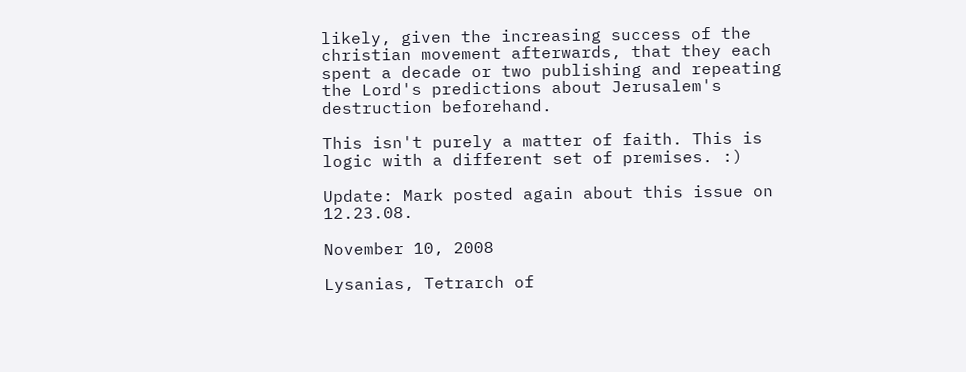likely, given the increasing success of the christian movement afterwards, that they each spent a decade or two publishing and repeating the Lord's predictions about Jerusalem's destruction beforehand.

This isn't purely a matter of faith. This is logic with a different set of premises. :)

Update: Mark posted again about this issue on 12.23.08.

November 10, 2008

Lysanias, Tetrarch of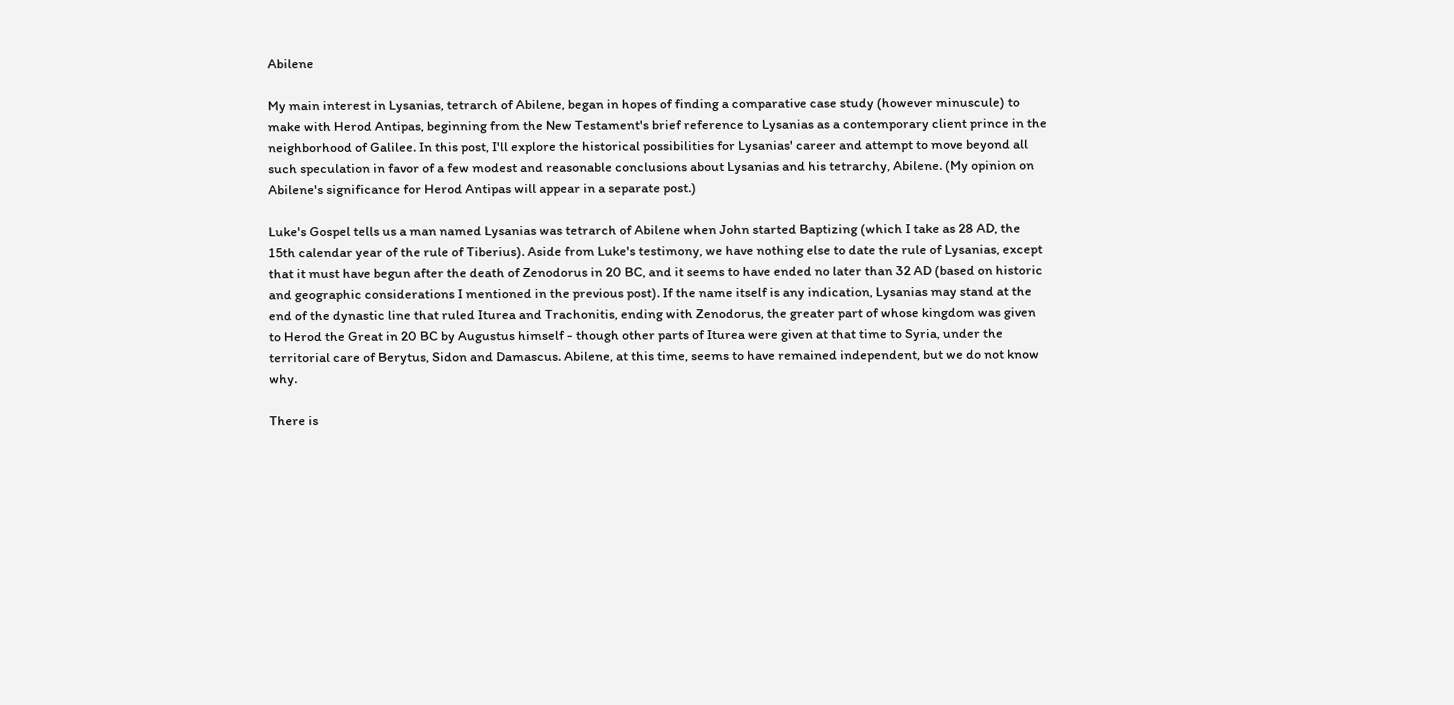Abilene

My main interest in Lysanias, tetrarch of Abilene, began in hopes of finding a comparative case study (however minuscule) to make with Herod Antipas, beginning from the New Testament's brief reference to Lysanias as a contemporary client prince in the neighborhood of Galilee. In this post, I'll explore the historical possibilities for Lysanias' career and attempt to move beyond all such speculation in favor of a few modest and reasonable conclusions about Lysanias and his tetrarchy, Abilene. (My opinion on Abilene's significance for Herod Antipas will appear in a separate post.)

Luke's Gospel tells us a man named Lysanias was tetrarch of Abilene when John started Baptizing (which I take as 28 AD, the 15th calendar year of the rule of Tiberius). Aside from Luke's testimony, we have nothing else to date the rule of Lysanias, except that it must have begun after the death of Zenodorus in 20 BC, and it seems to have ended no later than 32 AD (based on historic and geographic considerations I mentioned in the previous post). If the name itself is any indication, Lysanias may stand at the end of the dynastic line that ruled Iturea and Trachonitis, ending with Zenodorus, the greater part of whose kingdom was given to Herod the Great in 20 BC by Augustus himself - though other parts of Iturea were given at that time to Syria, under the territorial care of Berytus, Sidon and Damascus. Abilene, at this time, seems to have remained independent, but we do not know why.

There is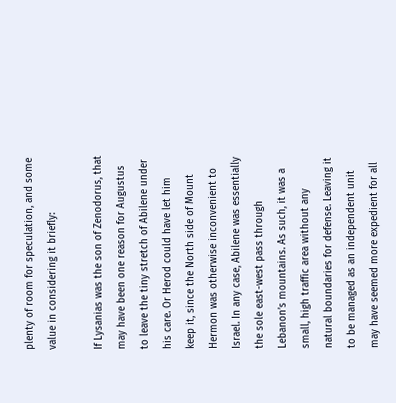plenty of room for speculation, and some value in considering it briefly:

If Lysanias was the son of Zenodorus, that may have been one reason for Augustus to leave the tiny stretch of Abilene under his care. Or Herod could have let him keep it, since the North side of Mount Hermon was otherwise inconvenient to Israel. In any case, Abilene was essentially the sole east-west pass through Lebanon’s mountains. As such, it was a small, high traffic area without any natural boundaries for defense. Leaving it to be managed as an independent unit may have seemed more expedient for all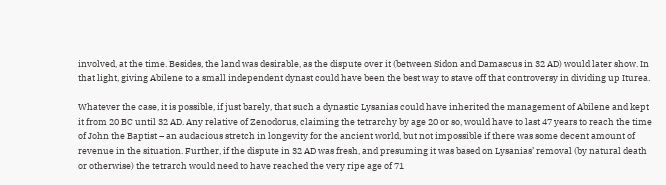involved, at the time. Besides, the land was desirable, as the dispute over it (between Sidon and Damascus in 32 AD) would later show. In that light, giving Abilene to a small independent dynast could have been the best way to stave off that controversy in dividing up Iturea.

Whatever the case, it is possible, if just barely, that such a dynastic Lysanias could have inherited the management of Abilene and kept it from 20 BC until 32 AD. Any relative of Zenodorus, claiming the tetrarchy by age 20 or so, would have to last 47 years to reach the time of John the Baptist – an audacious stretch in longevity for the ancient world, but not impossible if there was some decent amount of revenue in the situation. Further, if the dispute in 32 AD was fresh, and presuming it was based on Lysanias’ removal (by natural death or otherwise) the tetrarch would need to have reached the very ripe age of 71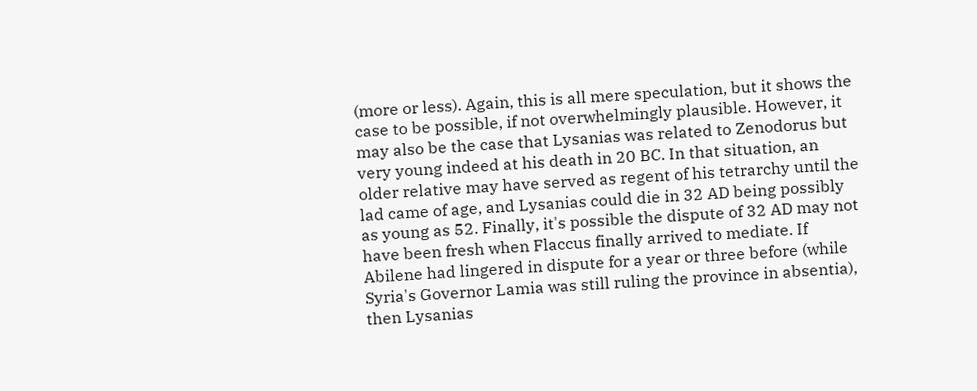(more or less). Again, this is all mere speculation, but it shows the case to be possible, if not overwhelmingly plausible. However, it may also be the case that Lysanias was related to Zenodorus but very young indeed at his death in 20 BC. In that situation, an older relative may have served as regent of his tetrarchy until the lad came of age, and Lysanias could die in 32 AD being possibly as young as 52. Finally, it's possible the dispute of 32 AD may not have been fresh when Flaccus finally arrived to mediate. If Abilene had lingered in dispute for a year or three before (while Syria's Governor Lamia was still ruling the province in absentia), then Lysanias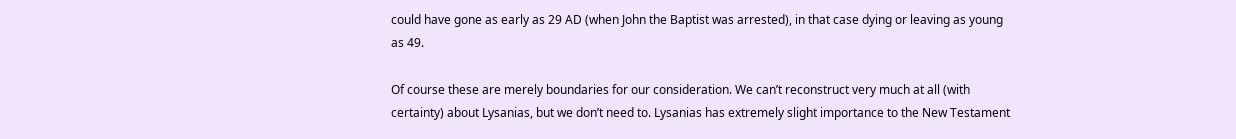could have gone as early as 29 AD (when John the Baptist was arrested), in that case dying or leaving as young as 49.

Of course these are merely boundaries for our consideration. We can’t reconstruct very much at all (with certainty) about Lysanias, but we don’t need to. Lysanias has extremely slight importance to the New Testament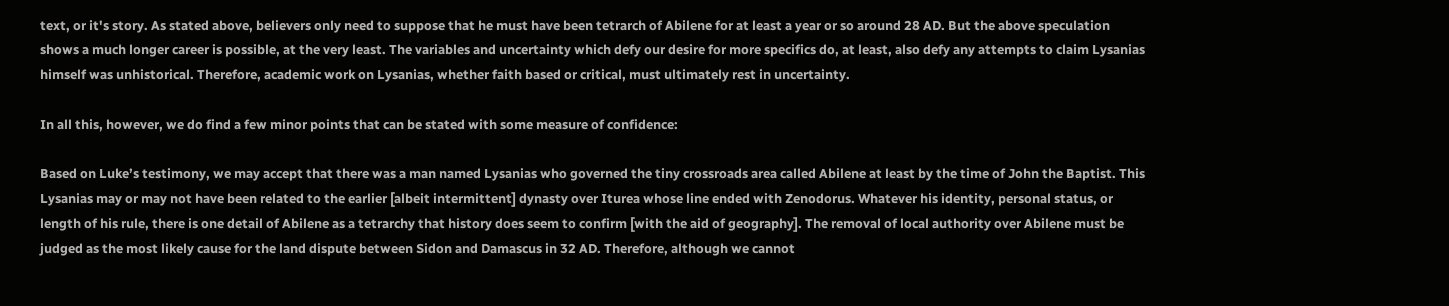text, or it's story. As stated above, believers only need to suppose that he must have been tetrarch of Abilene for at least a year or so around 28 AD. But the above speculation shows a much longer career is possible, at the very least. The variables and uncertainty which defy our desire for more specifics do, at least, also defy any attempts to claim Lysanias himself was unhistorical. Therefore, academic work on Lysanias, whether faith based or critical, must ultimately rest in uncertainty.

In all this, however, we do find a few minor points that can be stated with some measure of confidence:

Based on Luke’s testimony, we may accept that there was a man named Lysanias who governed the tiny crossroads area called Abilene at least by the time of John the Baptist. This Lysanias may or may not have been related to the earlier [albeit intermittent] dynasty over Iturea whose line ended with Zenodorus. Whatever his identity, personal status, or length of his rule, there is one detail of Abilene as a tetrarchy that history does seem to confirm [with the aid of geography]. The removal of local authority over Abilene must be judged as the most likely cause for the land dispute between Sidon and Damascus in 32 AD. Therefore, although we cannot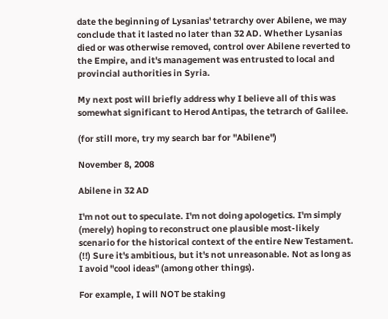date the beginning of Lysanias' tetrarchy over Abilene, we may conclude that it lasted no later than 32 AD. Whether Lysanias died or was otherwise removed, control over Abilene reverted to the Empire, and it's management was entrusted to local and provincial authorities in Syria.

My next post will briefly address why I believe all of this was somewhat significant to Herod Antipas, the tetrarch of Galilee.

(for still more, try my search bar for "Abilene")

November 8, 2008

Abilene in 32 AD

I'm not out to speculate. I'm not doing apologetics. I'm simply (merely) hoping to reconstruct one plausible most-likely scenario for the historical context of the entire New Testament. (!!) Sure it's ambitious, but it's not unreasonable. Not as long as I avoid "cool ideas" (among other things).

For example, I will NOT be staking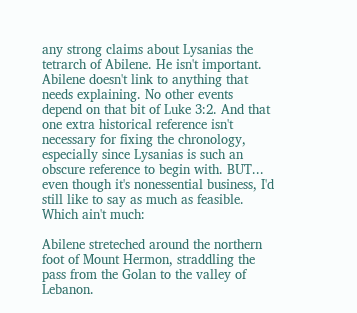any strong claims about Lysanias the tetrarch of Abilene. He isn't important. Abilene doesn't link to anything that needs explaining. No other events depend on that bit of Luke 3:2. And that one extra historical reference isn't necessary for fixing the chronology, especially since Lysanias is such an obscure reference to begin with. BUT... even though it's nonessential business, I'd still like to say as much as feasible. Which ain't much:

Abilene streteched around the northern foot of Mount Hermon, straddling the pass from the Golan to the valley of Lebanon.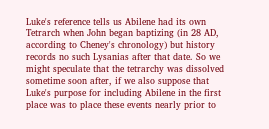Luke's reference tells us Abilene had its own Tetrarch when John began baptizing (in 28 AD, according to Cheney's chronology) but history records no such Lysanias after that date. So we might speculate that the tetrarchy was dissolved sometime soon after, if we also suppose that Luke's purpose for including Abilene in the first place was to place these events nearly prior to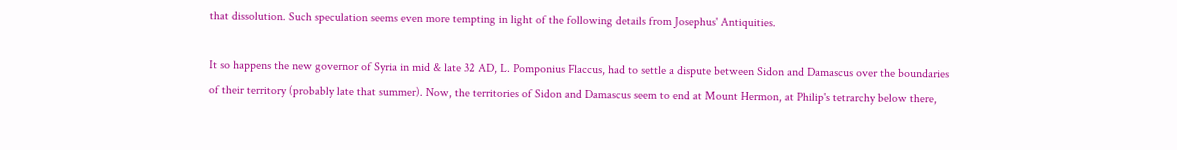that dissolution. Such speculation seems even more tempting in light of the following details from Josephus' Antiquities.

It so happens the new governor of Syria in mid & late 32 AD, L. Pomponius Flaccus, had to settle a dispute between Sidon and Damascus over the boundaries of their territory (probably late that summer). Now, the territories of Sidon and Damascus seem to end at Mount Hermon, at Philip's tetrarchy below there,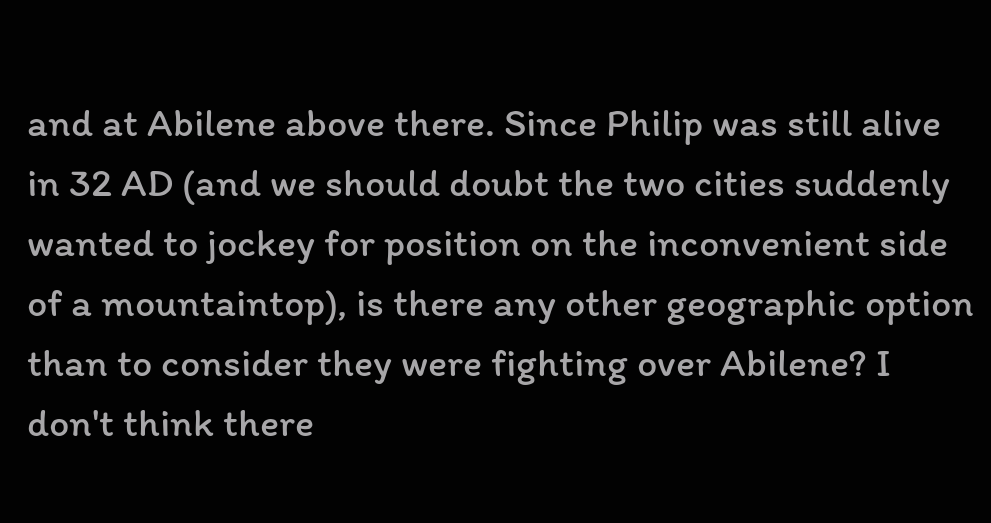and at Abilene above there. Since Philip was still alive in 32 AD (and we should doubt the two cities suddenly wanted to jockey for position on the inconvenient side of a mountaintop), is there any other geographic option than to consider they were fighting over Abilene? I don't think there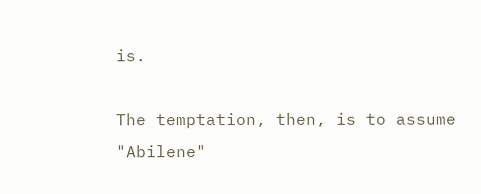is.

The temptation, then, is to assume "Abilene"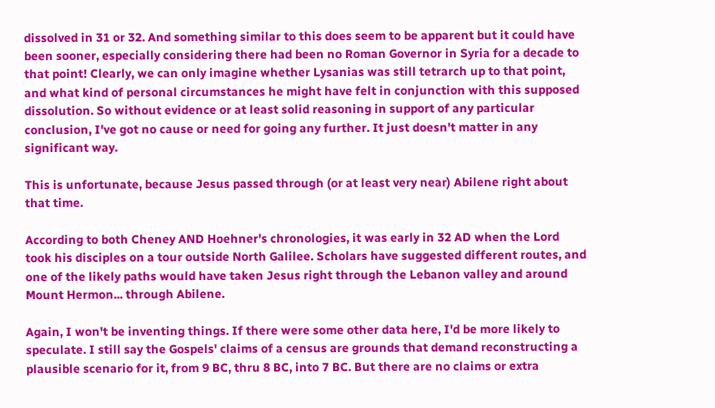dissolved in 31 or 32. And something similar to this does seem to be apparent but it could have been sooner, especially considering there had been no Roman Governor in Syria for a decade to that point! Clearly, we can only imagine whether Lysanias was still tetrarch up to that point, and what kind of personal circumstances he might have felt in conjunction with this supposed dissolution. So without evidence or at least solid reasoning in support of any particular conclusion, I've got no cause or need for going any further. It just doesn't matter in any significant way.

This is unfortunate, because Jesus passed through (or at least very near) Abilene right about that time.

According to both Cheney AND Hoehner's chronologies, it was early in 32 AD when the Lord took his disciples on a tour outside North Galilee. Scholars have suggested different routes, and one of the likely paths would have taken Jesus right through the Lebanon valley and around Mount Hermon... through Abilene.

Again, I won't be inventing things. If there were some other data here, I'd be more likely to speculate. I still say the Gospels' claims of a census are grounds that demand reconstructing a plausible scenario for it, from 9 BC, thru 8 BC, into 7 BC. But there are no claims or extra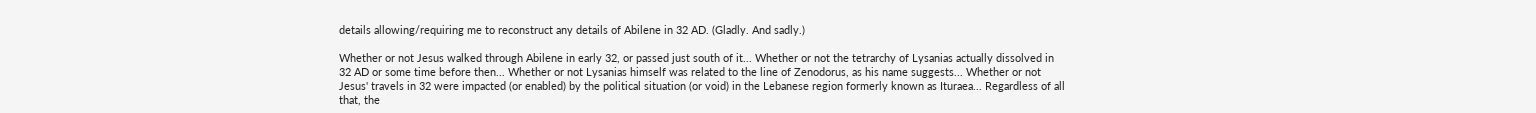details allowing/requiring me to reconstruct any details of Abilene in 32 AD. (Gladly. And sadly.)

Whether or not Jesus walked through Abilene in early 32, or passed just south of it... Whether or not the tetrarchy of Lysanias actually dissolved in 32 AD or some time before then... Whether or not Lysanias himself was related to the line of Zenodorus, as his name suggests... Whether or not Jesus' travels in 32 were impacted (or enabled) by the political situation (or void) in the Lebanese region formerly known as Ituraea... Regardless of all that, the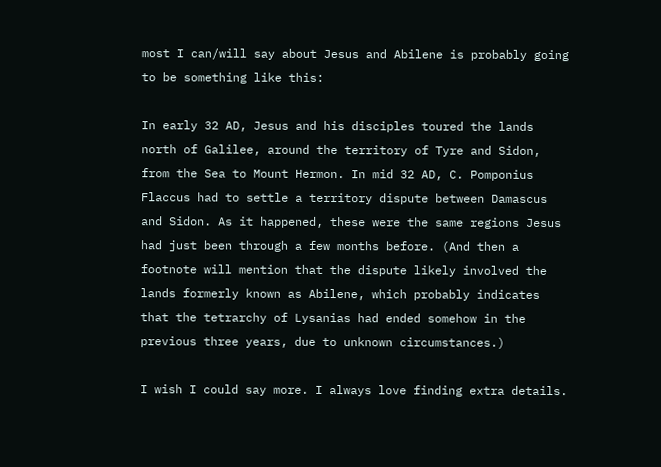most I can/will say about Jesus and Abilene is probably going to be something like this:

In early 32 AD, Jesus and his disciples toured the lands north of Galilee, around the territory of Tyre and Sidon, from the Sea to Mount Hermon. In mid 32 AD, C. Pomponius Flaccus had to settle a territory dispute between Damascus and Sidon. As it happened, these were the same regions Jesus had just been through a few months before. (And then a footnote will mention that the dispute likely involved the lands formerly known as Abilene, which probably indicates that the tetrarchy of Lysanias had ended somehow in the previous three years, due to unknown circumstances.)

I wish I could say more. I always love finding extra details.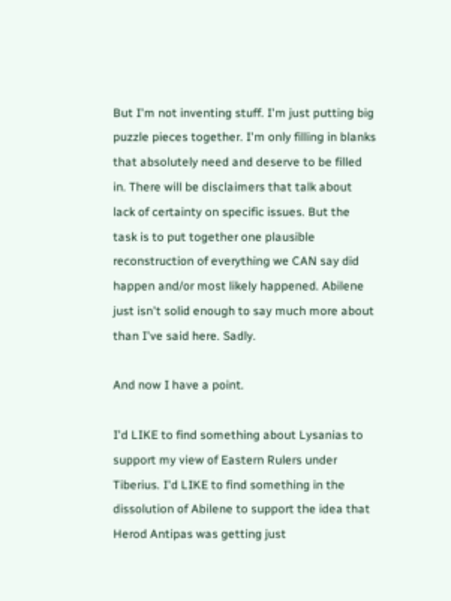But I'm not inventing stuff. I'm just putting big puzzle pieces together. I'm only filling in blanks that absolutely need and deserve to be filled in. There will be disclaimers that talk about lack of certainty on specific issues. But the task is to put together one plausible reconstruction of everything we CAN say did happen and/or most likely happened. Abilene just isn't solid enough to say much more about than I've said here. Sadly.

And now I have a point.

I'd LIKE to find something about Lysanias to support my view of Eastern Rulers under Tiberius. I'd LIKE to find something in the dissolution of Abilene to support the idea that Herod Antipas was getting just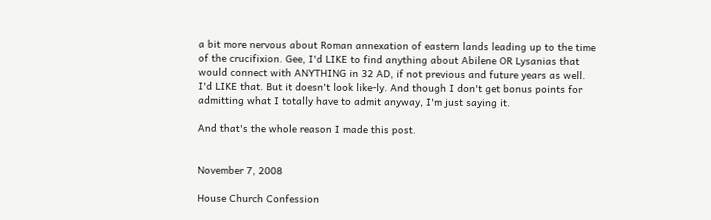a bit more nervous about Roman annexation of eastern lands leading up to the time of the crucifixion. Gee, I'd LIKE to find anything about Abilene OR Lysanias that would connect with ANYTHING in 32 AD, if not previous and future years as well. I'd LIKE that. But it doesn't look like-ly. And though I don't get bonus points for admitting what I totally have to admit anyway, I'm just saying it.

And that's the whole reason I made this post.


November 7, 2008

House Church Confession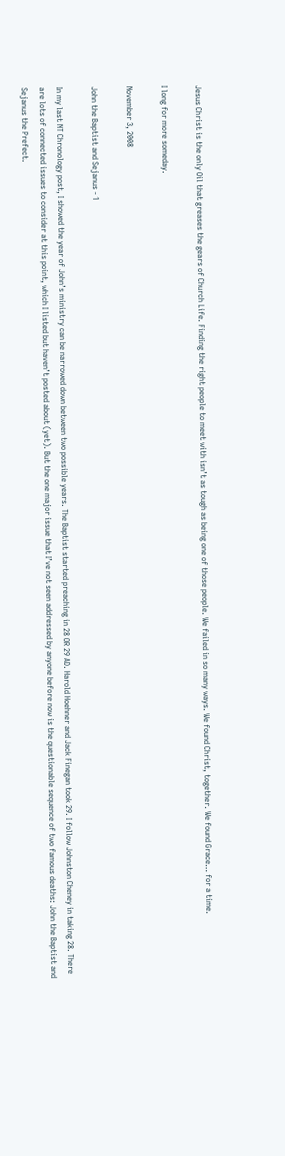Jesus Christ is the only Oil that greases the gears of Church Life. Finding the right people to meet with isn’t as tough as being one of those people. We failed in so many ways. We found Christ, together. We found Grace… for a time.

I long for more someday.

November 3, 2008

John the Baptist and Sejanus - 1

In my last NT Chronology post, I showed the year of John’s ministry can be narrowed down between two possible years. The Baptist started preaching in 28 OR 29 AD. Harold Hoehner and Jack Finegan took 29. I follow Johnston Cheney in taking 28. There are lots of connected issues to consider at this point, which I listed but haven’t posted about (yet). But the one major issue that I’ve not seen addressed by anyone before now is the questionable sequence of two famous deaths: John the Baptist and Sejanus the Prefect.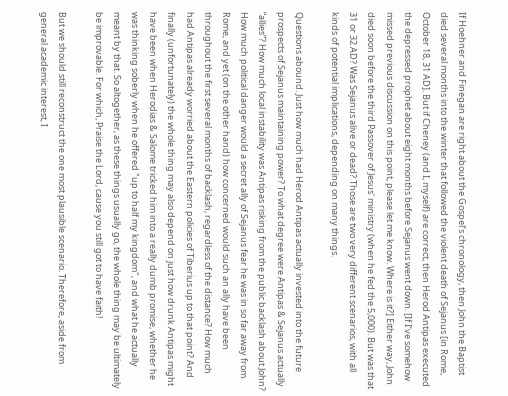If Hoehner and Finegan are right about the Gospel’s chronology, then John the Baptist died several months into the winter that followed the violent death of Sejanus [in Rome, October 18, 31 AD]. But if Cheney (and I, myself) are correct, then Herod Antipas executed the depressed prophet about eight months before Sejanus went down. [If I’ve somehow missed previous discussion on this point, please let me know. Where is it?] Either way, John died soon before the third Passover of Jesus' ministry (when he fed the 5,000). But was that 31 or 32 AD? Was Sejanus alive or dead? Those are two very different scenarios, with all kinds of potential implications, depending on many things.

Questions abound. Just how much had Herod Antipas actually invested into the future prospects of Sejanus maintaining power? To what degree were Antipas & Sejanus actually “allies”? How much local instability was Antipas risking from the public backlash about John? How much political danger would a secret ally of Sejanus fear he was in so far away from Rome, and yet (on the other hand) how concerned would such an ally have been throughout the first several months of backlash, regardless of the distance? How much had Antipas already worried about the Eastern policies of Tiberius up to that point? And finally (unfortunately) the whole thing may also depend on just how drunk Antipas might have been when Herodias & Salome tricked him into a really dumb promise, whether he was thinking soberly when he offered "up to half my kingdom", and what he actually meant by that. So altogether, as these things usually go, the whole thing may be ultimately be improvable. For which, Praise the Lord, cause you still got to have faith!

But we should still reconstruct the one most plausible scenario. Therefore, aside from general academic interest, I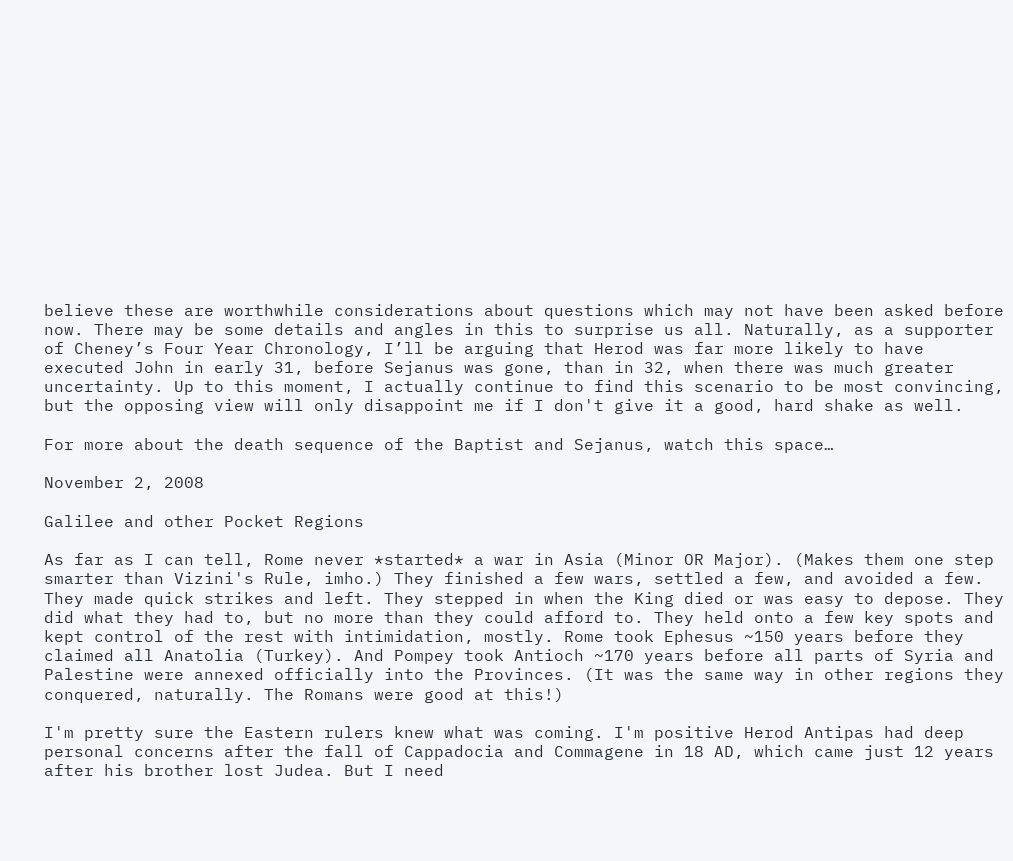believe these are worthwhile considerations about questions which may not have been asked before now. There may be some details and angles in this to surprise us all. Naturally, as a supporter of Cheney’s Four Year Chronology, I’ll be arguing that Herod was far more likely to have executed John in early 31, before Sejanus was gone, than in 32, when there was much greater uncertainty. Up to this moment, I actually continue to find this scenario to be most convincing, but the opposing view will only disappoint me if I don't give it a good, hard shake as well.

For more about the death sequence of the Baptist and Sejanus, watch this space…

November 2, 2008

Galilee and other Pocket Regions

As far as I can tell, Rome never *started* a war in Asia (Minor OR Major). (Makes them one step smarter than Vizini's Rule, imho.) They finished a few wars, settled a few, and avoided a few. They made quick strikes and left. They stepped in when the King died or was easy to depose. They did what they had to, but no more than they could afford to. They held onto a few key spots and kept control of the rest with intimidation, mostly. Rome took Ephesus ~150 years before they claimed all Anatolia (Turkey). And Pompey took Antioch ~170 years before all parts of Syria and Palestine were annexed officially into the Provinces. (It was the same way in other regions they conquered, naturally. The Romans were good at this!)

I'm pretty sure the Eastern rulers knew what was coming. I'm positive Herod Antipas had deep personal concerns after the fall of Cappadocia and Commagene in 18 AD, which came just 12 years after his brother lost Judea. But I need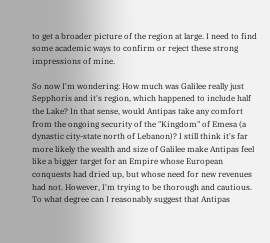to get a broader picture of the region at large. I need to find some academic ways to confirm or reject these strong impressions of mine.

So now I'm wondering: How much was Galilee really just Sepphoris and it's region, which happened to include half the Lake? In that sense, would Antipas take any comfort from the ongoing security of the "Kingdom" of Emesa (a dynastic city-state north of Lebanon)? I still think it's far more likely the wealth and size of Galilee make Antipas feel like a bigger target for an Empire whose European conquests had dried up, but whose need for new revenues had not. However, I'm trying to be thorough and cautious. To what degree can I reasonably suggest that Antipas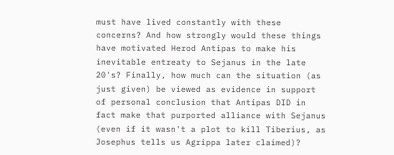must have lived constantly with these concerns? And how strongly would these things have motivated Herod Antipas to make his inevitable entreaty to Sejanus in the late 20's? Finally, how much can the situation (as just given) be viewed as evidence in support of personal conclusion that Antipas DID in fact make that purported alliance with Sejanus (even if it wasn't a plot to kill Tiberius, as Josephus tells us Agrippa later claimed)?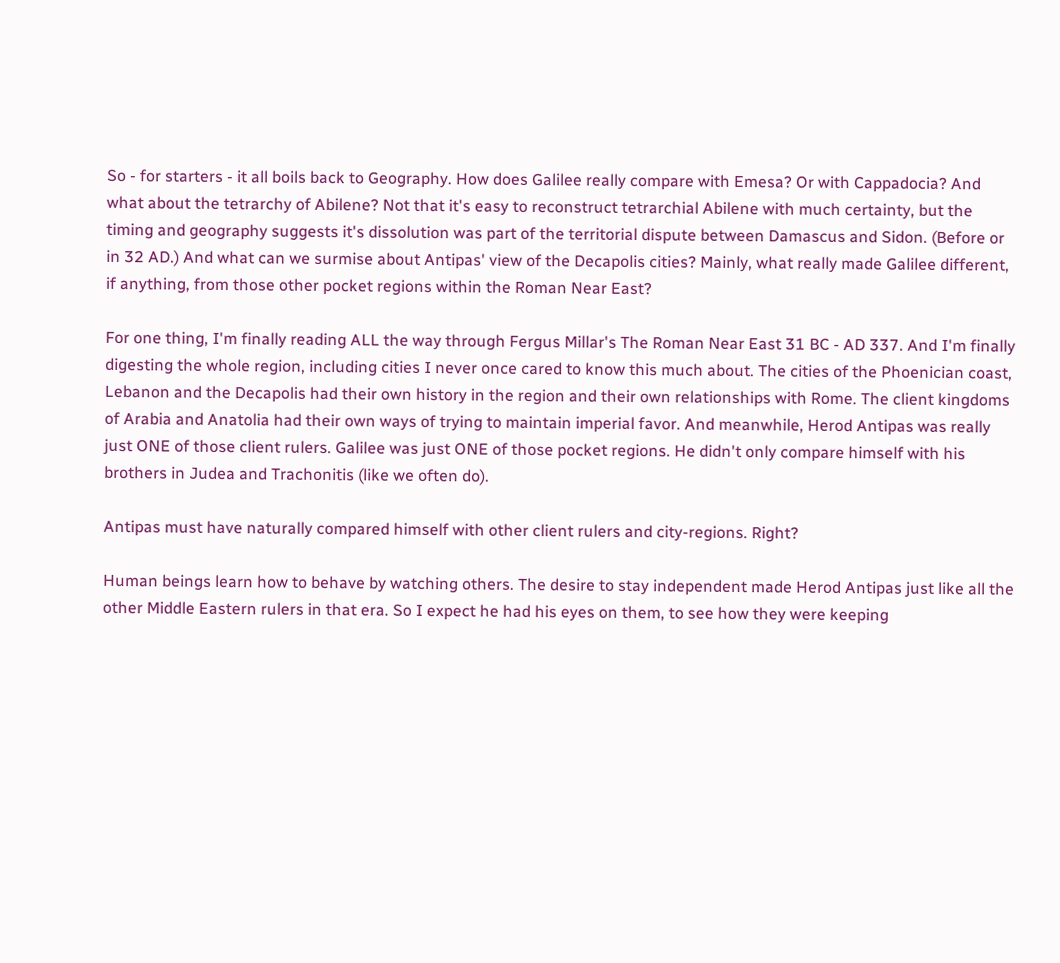So - for starters - it all boils back to Geography. How does Galilee really compare with Emesa? Or with Cappadocia? And what about the tetrarchy of Abilene? Not that it's easy to reconstruct tetrarchial Abilene with much certainty, but the timing and geography suggests it's dissolution was part of the territorial dispute between Damascus and Sidon. (Before or in 32 AD.) And what can we surmise about Antipas' view of the Decapolis cities? Mainly, what really made Galilee different, if anything, from those other pocket regions within the Roman Near East?

For one thing, I'm finally reading ALL the way through Fergus Millar's The Roman Near East 31 BC - AD 337. And I'm finally digesting the whole region, including cities I never once cared to know this much about. The cities of the Phoenician coast, Lebanon and the Decapolis had their own history in the region and their own relationships with Rome. The client kingdoms of Arabia and Anatolia had their own ways of trying to maintain imperial favor. And meanwhile, Herod Antipas was really just ONE of those client rulers. Galilee was just ONE of those pocket regions. He didn't only compare himself with his brothers in Judea and Trachonitis (like we often do).

Antipas must have naturally compared himself with other client rulers and city-regions. Right?

Human beings learn how to behave by watching others. The desire to stay independent made Herod Antipas just like all the other Middle Eastern rulers in that era. So I expect he had his eyes on them, to see how they were keeping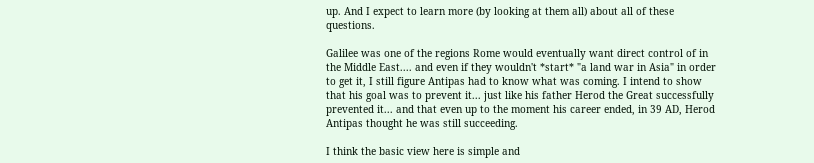up. And I expect to learn more (by looking at them all) about all of these questions.

Galilee was one of the regions Rome would eventually want direct control of in the Middle East.... and even if they wouldn't *start* "a land war in Asia" in order to get it, I still figure Antipas had to know what was coming. I intend to show that his goal was to prevent it... just like his father Herod the Great successfully prevented it... and that even up to the moment his career ended, in 39 AD, Herod Antipas thought he was still succeeding.

I think the basic view here is simple and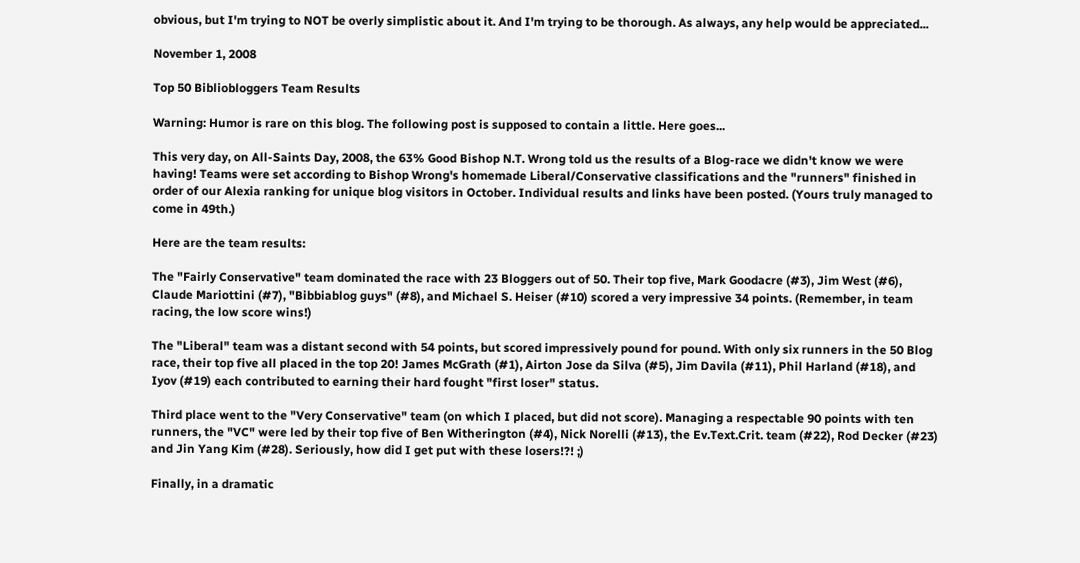obvious, but I'm trying to NOT be overly simplistic about it. And I'm trying to be thorough. As always, any help would be appreciated...

November 1, 2008

Top 50 Bibliobloggers Team Results

Warning: Humor is rare on this blog. The following post is supposed to contain a little. Here goes...

This very day, on All-Saints Day, 2008, the 63% Good Bishop N.T. Wrong told us the results of a Blog-race we didn't know we were having! Teams were set according to Bishop Wrong's homemade Liberal/Conservative classifications and the "runners" finished in order of our Alexia ranking for unique blog visitors in October. Individual results and links have been posted. (Yours truly managed to come in 49th.)

Here are the team results:

The "Fairly Conservative" team dominated the race with 23 Bloggers out of 50. Their top five, Mark Goodacre (#3), Jim West (#6), Claude Mariottini (#7), "Bibbiablog guys" (#8), and Michael S. Heiser (#10) scored a very impressive 34 points. (Remember, in team racing, the low score wins!)

The "Liberal" team was a distant second with 54 points, but scored impressively pound for pound. With only six runners in the 50 Blog race, their top five all placed in the top 20! James McGrath (#1), Airton Jose da Silva (#5), Jim Davila (#11), Phil Harland (#18), and Iyov (#19) each contributed to earning their hard fought "first loser" status.

Third place went to the "Very Conservative" team (on which I placed, but did not score). Managing a respectable 90 points with ten runners, the "VC" were led by their top five of Ben Witherington (#4), Nick Norelli (#13), the Ev.Text.Crit. team (#22), Rod Decker (#23) and Jin Yang Kim (#28). Seriously, how did I get put with these losers!?! ;)

Finally, in a dramatic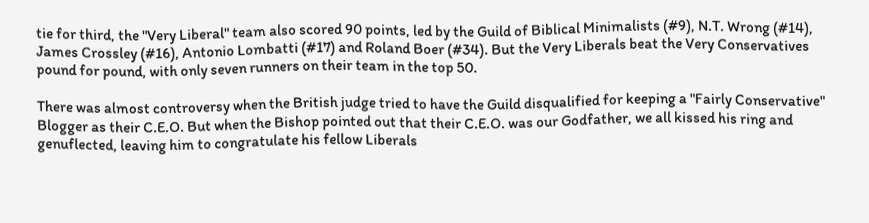tie for third, the "Very Liberal" team also scored 90 points, led by the Guild of Biblical Minimalists (#9), N.T. Wrong (#14), James Crossley (#16), Antonio Lombatti (#17) and Roland Boer (#34). But the Very Liberals beat the Very Conservatives pound for pound, with only seven runners on their team in the top 50.

There was almost controversy when the British judge tried to have the Guild disqualified for keeping a "Fairly Conservative" Blogger as their C.E.O. But when the Bishop pointed out that their C.E.O. was our Godfather, we all kissed his ring and genuflected, leaving him to congratulate his fellow Liberals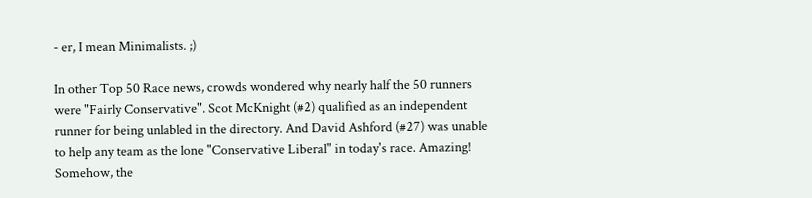- er, I mean Minimalists. ;)

In other Top 50 Race news, crowds wondered why nearly half the 50 runners were "Fairly Conservative". Scot McKnight (#2) qualified as an independent runner for being unlabled in the directory. And David Ashford (#27) was unable to help any team as the lone "Conservative Liberal" in today's race. Amazing! Somehow, the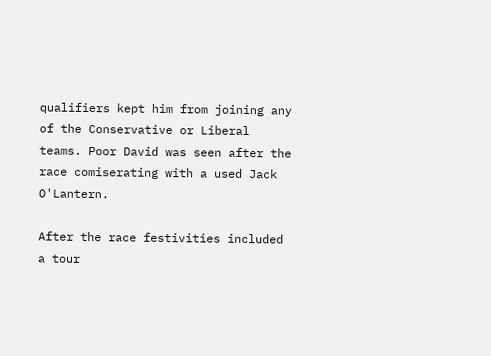qualifiers kept him from joining any of the Conservative or Liberal teams. Poor David was seen after the race comiserating with a used Jack O'Lantern.

After the race festivities included a tour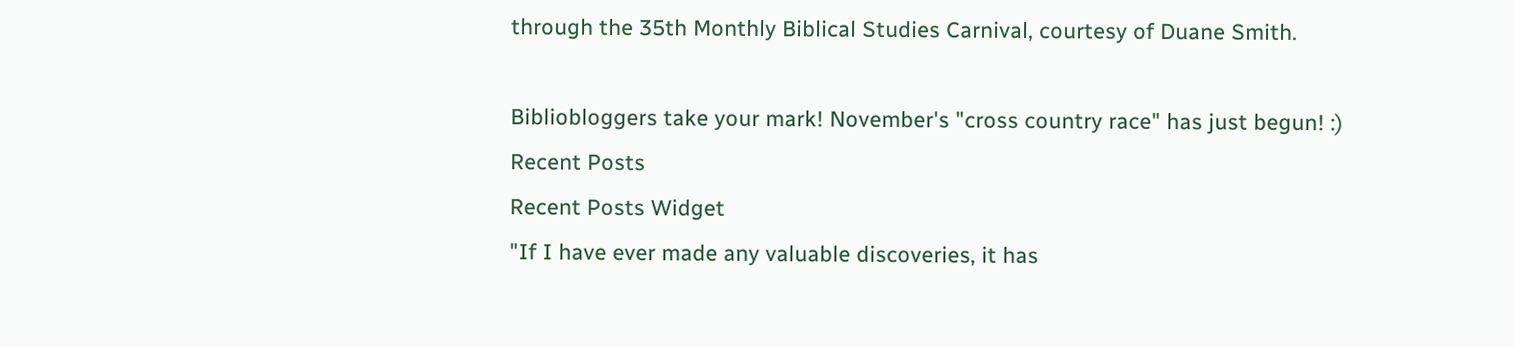through the 35th Monthly Biblical Studies Carnival, courtesy of Duane Smith.

Bibliobloggers take your mark! November's "cross country race" has just begun! :)
Recent Posts
Recent Posts Widget
"If I have ever made any valuable discoveries, it has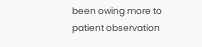been owing more to patient observation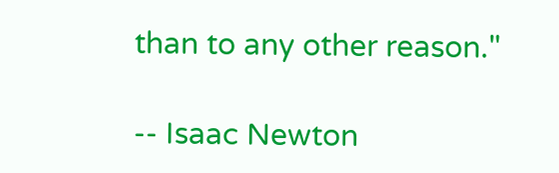than to any other reason."

-- Isaac Newton